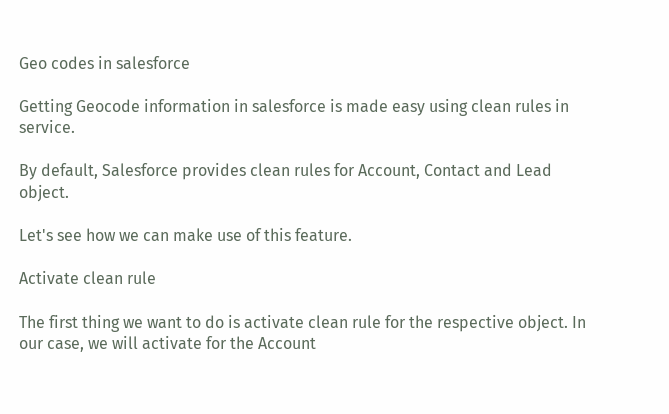Geo codes in salesforce

Getting Geocode information in salesforce is made easy using clean rules in service.

By default, Salesforce provides clean rules for Account, Contact and Lead object.

Let's see how we can make use of this feature.

Activate clean rule

The first thing we want to do is activate clean rule for the respective object. In our case, we will activate for the Account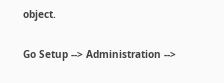object.

Go Setup --> Administration -->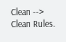Clean --> Clean Rules.